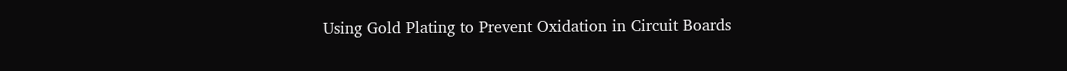Using Gold Plating to Prevent Oxidation in Circuit Boards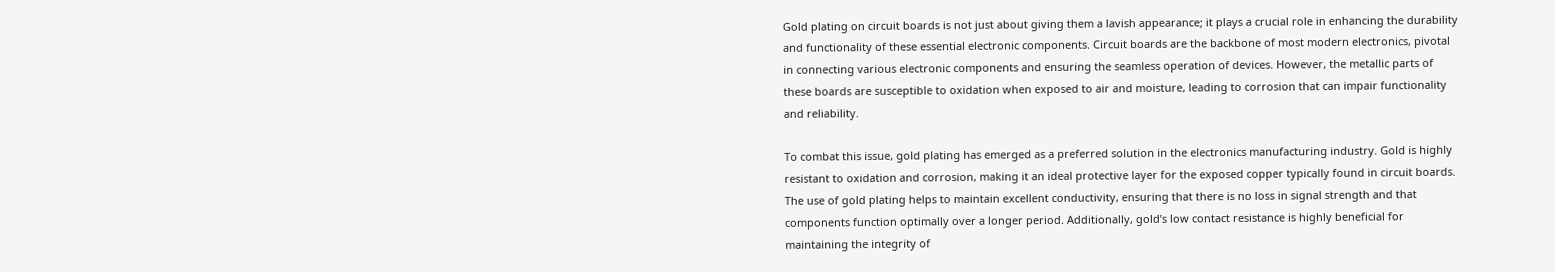Gold plating on circuit boards is not just about giving them a lavish appearance; it plays a crucial role in enhancing the durability and functionality of these essential electronic components. Circuit boards are the backbone of most modern electronics, pivotal in connecting various electronic components and ensuring the seamless operation of devices. However, the metallic parts of these boards are susceptible to oxidation when exposed to air and moisture, leading to corrosion that can impair functionality and reliability.

To combat this issue, gold plating has emerged as a preferred solution in the electronics manufacturing industry. Gold is highly resistant to oxidation and corrosion, making it an ideal protective layer for the exposed copper typically found in circuit boards. The use of gold plating helps to maintain excellent conductivity, ensuring that there is no loss in signal strength and that components function optimally over a longer period. Additionally, gold’s low contact resistance is highly beneficial for maintaining the integrity of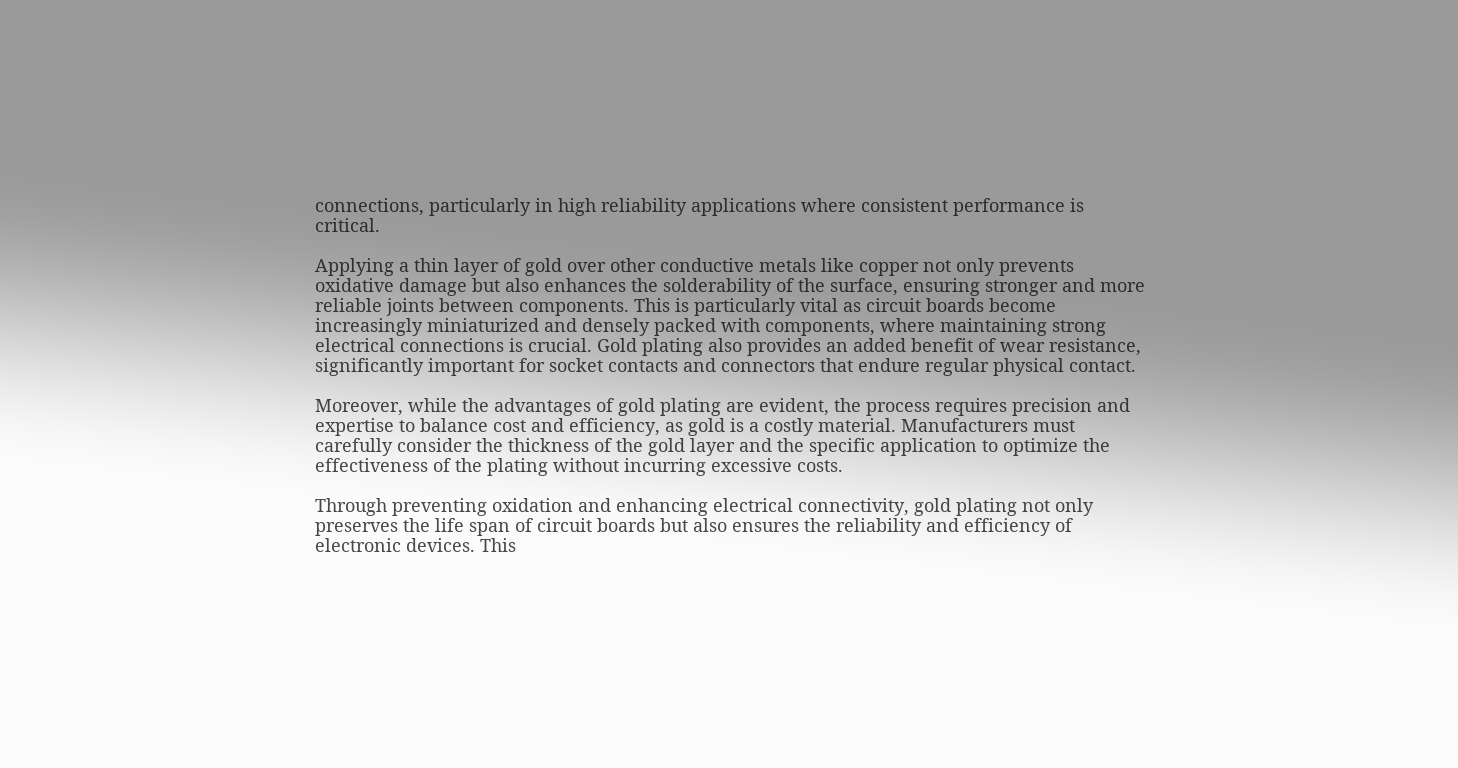connections, particularly in high reliability applications where consistent performance is critical.

Applying a thin layer of gold over other conductive metals like copper not only prevents oxidative damage but also enhances the solderability of the surface, ensuring stronger and more reliable joints between components. This is particularly vital as circuit boards become increasingly miniaturized and densely packed with components, where maintaining strong electrical connections is crucial. Gold plating also provides an added benefit of wear resistance, significantly important for socket contacts and connectors that endure regular physical contact.

Moreover, while the advantages of gold plating are evident, the process requires precision and expertise to balance cost and efficiency, as gold is a costly material. Manufacturers must carefully consider the thickness of the gold layer and the specific application to optimize the effectiveness of the plating without incurring excessive costs.

Through preventing oxidation and enhancing electrical connectivity, gold plating not only preserves the life span of circuit boards but also ensures the reliability and efficiency of electronic devices. This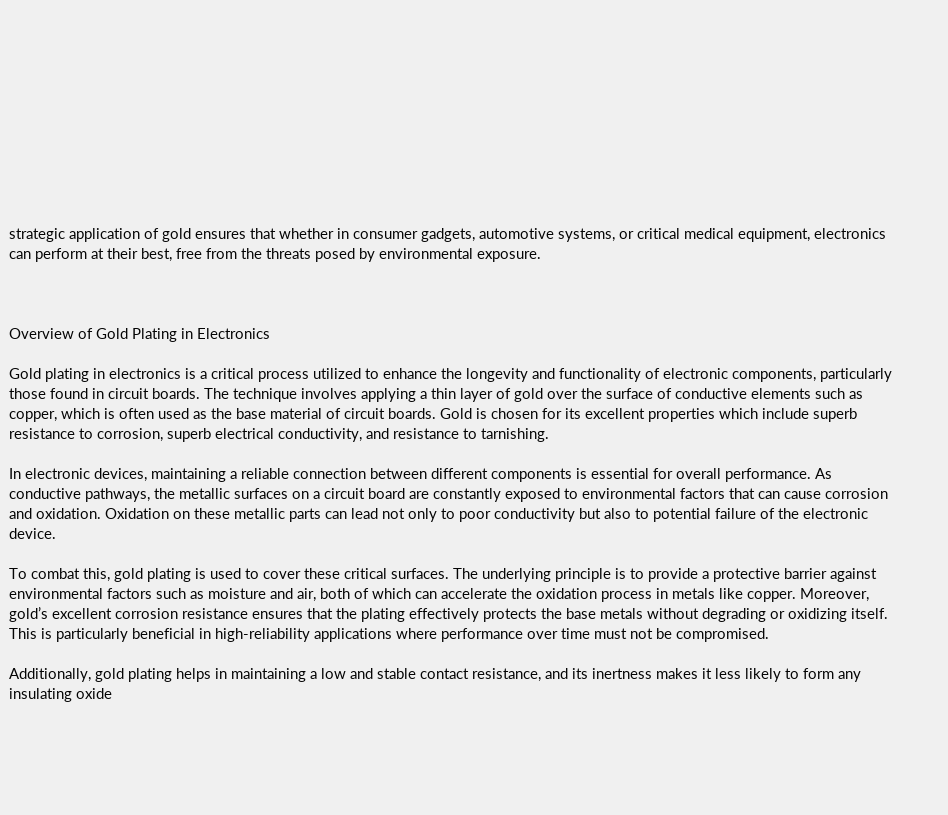strategic application of gold ensures that whether in consumer gadgets, automotive systems, or critical medical equipment, electronics can perform at their best, free from the threats posed by environmental exposure.



Overview of Gold Plating in Electronics

Gold plating in electronics is a critical process utilized to enhance the longevity and functionality of electronic components, particularly those found in circuit boards. The technique involves applying a thin layer of gold over the surface of conductive elements such as copper, which is often used as the base material of circuit boards. Gold is chosen for its excellent properties which include superb resistance to corrosion, superb electrical conductivity, and resistance to tarnishing.

In electronic devices, maintaining a reliable connection between different components is essential for overall performance. As conductive pathways, the metallic surfaces on a circuit board are constantly exposed to environmental factors that can cause corrosion and oxidation. Oxidation on these metallic parts can lead not only to poor conductivity but also to potential failure of the electronic device.

To combat this, gold plating is used to cover these critical surfaces. The underlying principle is to provide a protective barrier against environmental factors such as moisture and air, both of which can accelerate the oxidation process in metals like copper. Moreover, gold’s excellent corrosion resistance ensures that the plating effectively protects the base metals without degrading or oxidizing itself. This is particularly beneficial in high-reliability applications where performance over time must not be compromised.

Additionally, gold plating helps in maintaining a low and stable contact resistance, and its inertness makes it less likely to form any insulating oxide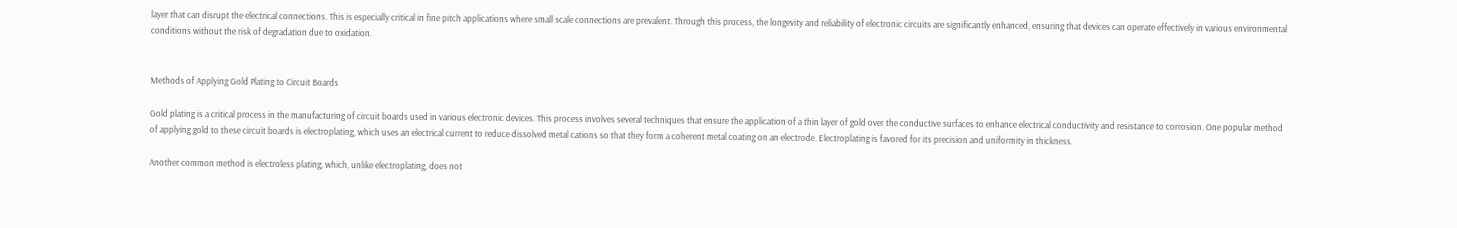layer that can disrupt the electrical connections. This is especially critical in fine pitch applications where small scale connections are prevalent. Through this process, the longevity and reliability of electronic circuits are significantly enhanced, ensuring that devices can operate effectively in various environmental conditions without the risk of degradation due to oxidation.


Methods of Applying Gold Plating to Circuit Boards

Gold plating is a critical process in the manufacturing of circuit boards used in various electronic devices. This process involves several techniques that ensure the application of a thin layer of gold over the conductive surfaces to enhance electrical conductivity and resistance to corrosion. One popular method of applying gold to these circuit boards is electroplating, which uses an electrical current to reduce dissolved metal cations so that they form a coherent metal coating on an electrode. Electroplating is favored for its precision and uniformity in thickness.

Another common method is electroless plating, which, unlike electroplating, does not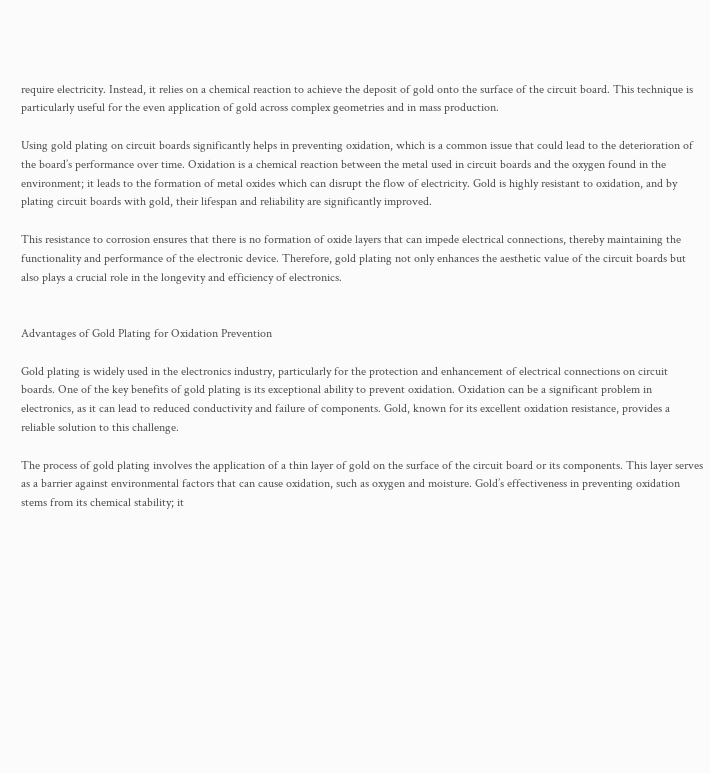require electricity. Instead, it relies on a chemical reaction to achieve the deposit of gold onto the surface of the circuit board. This technique is particularly useful for the even application of gold across complex geometries and in mass production.

Using gold plating on circuit boards significantly helps in preventing oxidation, which is a common issue that could lead to the deterioration of the board’s performance over time. Oxidation is a chemical reaction between the metal used in circuit boards and the oxygen found in the environment; it leads to the formation of metal oxides which can disrupt the flow of electricity. Gold is highly resistant to oxidation, and by plating circuit boards with gold, their lifespan and reliability are significantly improved.

This resistance to corrosion ensures that there is no formation of oxide layers that can impede electrical connections, thereby maintaining the functionality and performance of the electronic device. Therefore, gold plating not only enhances the aesthetic value of the circuit boards but also plays a crucial role in the longevity and efficiency of electronics.


Advantages of Gold Plating for Oxidation Prevention

Gold plating is widely used in the electronics industry, particularly for the protection and enhancement of electrical connections on circuit boards. One of the key benefits of gold plating is its exceptional ability to prevent oxidation. Oxidation can be a significant problem in electronics, as it can lead to reduced conductivity and failure of components. Gold, known for its excellent oxidation resistance, provides a reliable solution to this challenge.

The process of gold plating involves the application of a thin layer of gold on the surface of the circuit board or its components. This layer serves as a barrier against environmental factors that can cause oxidation, such as oxygen and moisture. Gold’s effectiveness in preventing oxidation stems from its chemical stability; it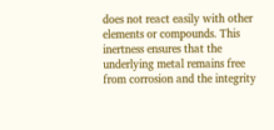does not react easily with other elements or compounds. This inertness ensures that the underlying metal remains free from corrosion and the integrity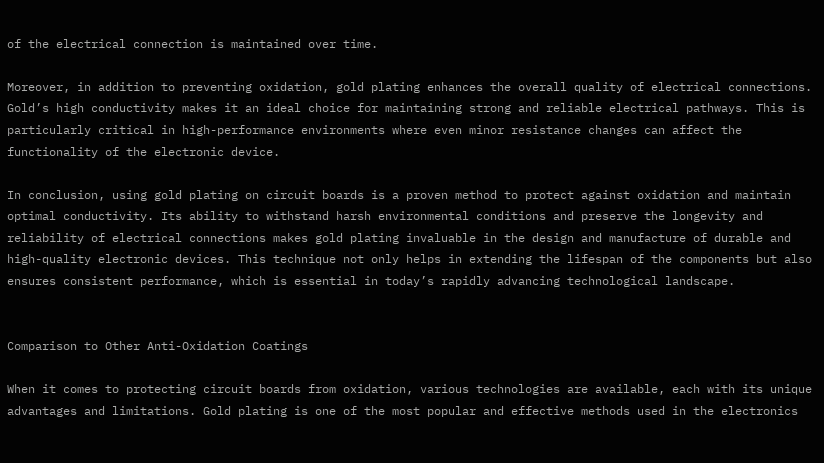of the electrical connection is maintained over time.

Moreover, in addition to preventing oxidation, gold plating enhances the overall quality of electrical connections. Gold’s high conductivity makes it an ideal choice for maintaining strong and reliable electrical pathways. This is particularly critical in high-performance environments where even minor resistance changes can affect the functionality of the electronic device.

In conclusion, using gold plating on circuit boards is a proven method to protect against oxidation and maintain optimal conductivity. Its ability to withstand harsh environmental conditions and preserve the longevity and reliability of electrical connections makes gold plating invaluable in the design and manufacture of durable and high-quality electronic devices. This technique not only helps in extending the lifespan of the components but also ensures consistent performance, which is essential in today’s rapidly advancing technological landscape.


Comparison to Other Anti-Oxidation Coatings

When it comes to protecting circuit boards from oxidation, various technologies are available, each with its unique advantages and limitations. Gold plating is one of the most popular and effective methods used in the electronics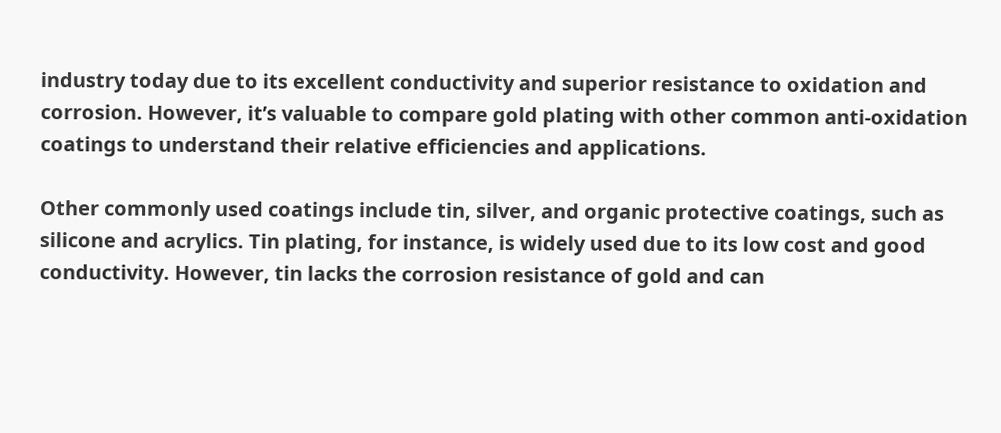industry today due to its excellent conductivity and superior resistance to oxidation and corrosion. However, it’s valuable to compare gold plating with other common anti-oxidation coatings to understand their relative efficiencies and applications.

Other commonly used coatings include tin, silver, and organic protective coatings, such as silicone and acrylics. Tin plating, for instance, is widely used due to its low cost and good conductivity. However, tin lacks the corrosion resistance of gold and can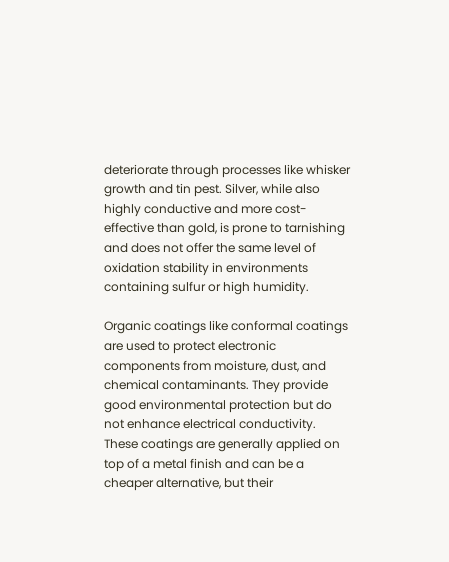deteriorate through processes like whisker growth and tin pest. Silver, while also highly conductive and more cost-effective than gold, is prone to tarnishing and does not offer the same level of oxidation stability in environments containing sulfur or high humidity.

Organic coatings like conformal coatings are used to protect electronic components from moisture, dust, and chemical contaminants. They provide good environmental protection but do not enhance electrical conductivity. These coatings are generally applied on top of a metal finish and can be a cheaper alternative, but their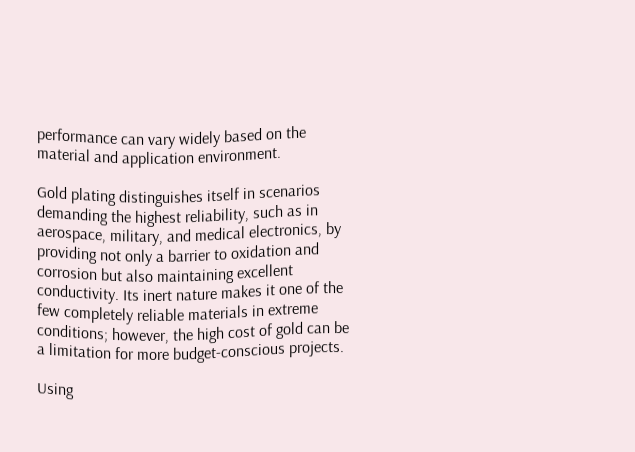performance can vary widely based on the material and application environment.

Gold plating distinguishes itself in scenarios demanding the highest reliability, such as in aerospace, military, and medical electronics, by providing not only a barrier to oxidation and corrosion but also maintaining excellent conductivity. Its inert nature makes it one of the few completely reliable materials in extreme conditions; however, the high cost of gold can be a limitation for more budget-conscious projects.

Using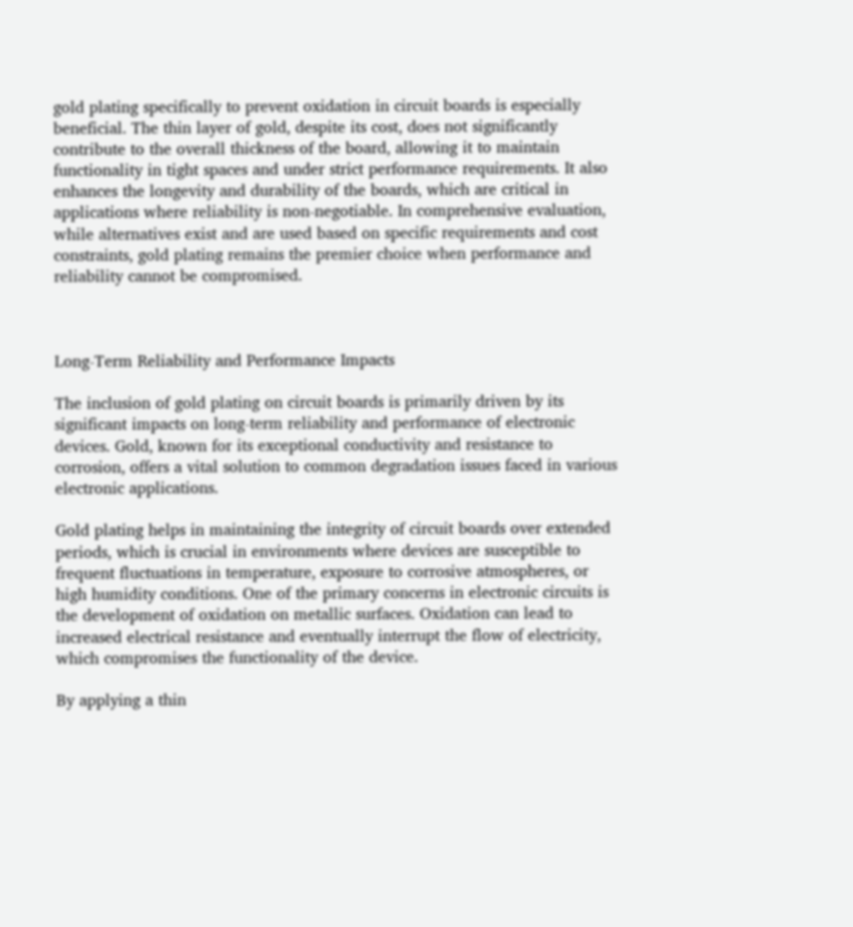gold plating specifically to prevent oxidation in circuit boards is especially beneficial. The thin layer of gold, despite its cost, does not significantly contribute to the overall thickness of the board, allowing it to maintain functionality in tight spaces and under strict performance requirements. It also enhances the longevity and durability of the boards, which are critical in applications where reliability is non-negotiable. In comprehensive evaluation, while alternatives exist and are used based on specific requirements and cost constraints, gold plating remains the premier choice when performance and reliability cannot be compromised.



Long-Term Reliability and Performance Impacts

The inclusion of gold plating on circuit boards is primarily driven by its significant impacts on long-term reliability and performance of electronic devices. Gold, known for its exceptional conductivity and resistance to corrosion, offers a vital solution to common degradation issues faced in various electronic applications.

Gold plating helps in maintaining the integrity of circuit boards over extended periods, which is crucial in environments where devices are susceptible to frequent fluctuations in temperature, exposure to corrosive atmospheres, or high humidity conditions. One of the primary concerns in electronic circuits is the development of oxidation on metallic surfaces. Oxidation can lead to increased electrical resistance and eventually interrupt the flow of electricity, which compromises the functionality of the device.

By applying a thin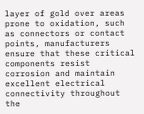layer of gold over areas prone to oxidation, such as connectors or contact points, manufacturers ensure that these critical components resist corrosion and maintain excellent electrical connectivity throughout the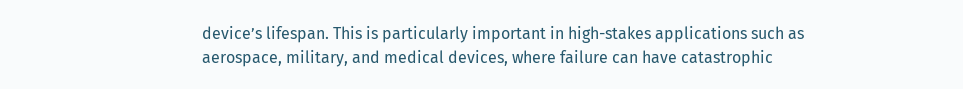device’s lifespan. This is particularly important in high-stakes applications such as aerospace, military, and medical devices, where failure can have catastrophic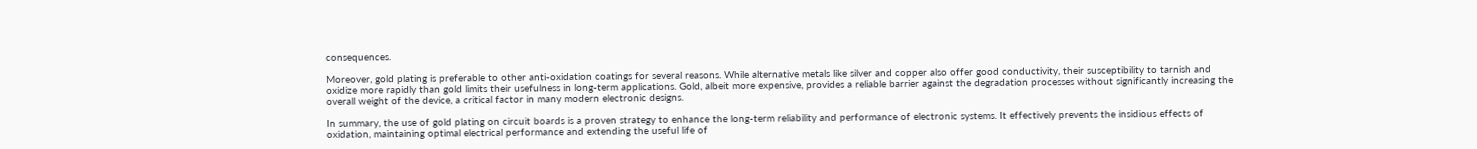consequences.

Moreover, gold plating is preferable to other anti-oxidation coatings for several reasons. While alternative metals like silver and copper also offer good conductivity, their susceptibility to tarnish and oxidize more rapidly than gold limits their usefulness in long-term applications. Gold, albeit more expensive, provides a reliable barrier against the degradation processes without significantly increasing the overall weight of the device, a critical factor in many modern electronic designs.

In summary, the use of gold plating on circuit boards is a proven strategy to enhance the long-term reliability and performance of electronic systems. It effectively prevents the insidious effects of oxidation, maintaining optimal electrical performance and extending the useful life of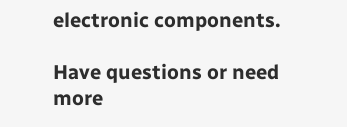electronic components.

Have questions or need more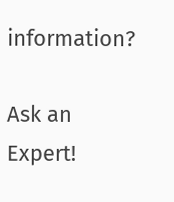information?

Ask an Expert!